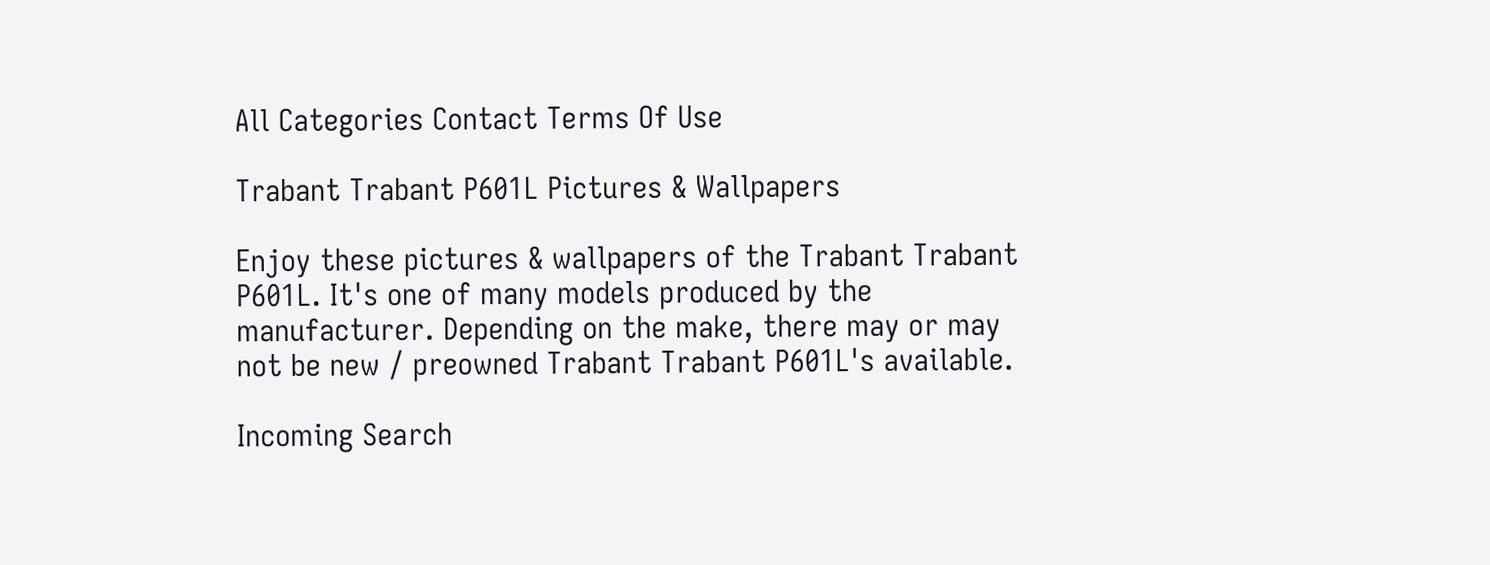All Categories Contact Terms Of Use

Trabant Trabant P601L Pictures & Wallpapers

Enjoy these pictures & wallpapers of the Trabant Trabant P601L. It's one of many models produced by the manufacturer. Depending on the make, there may or may not be new / preowned Trabant Trabant P601L's available.

Incoming Search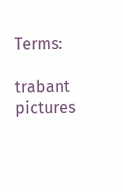Terms:

trabant pictures